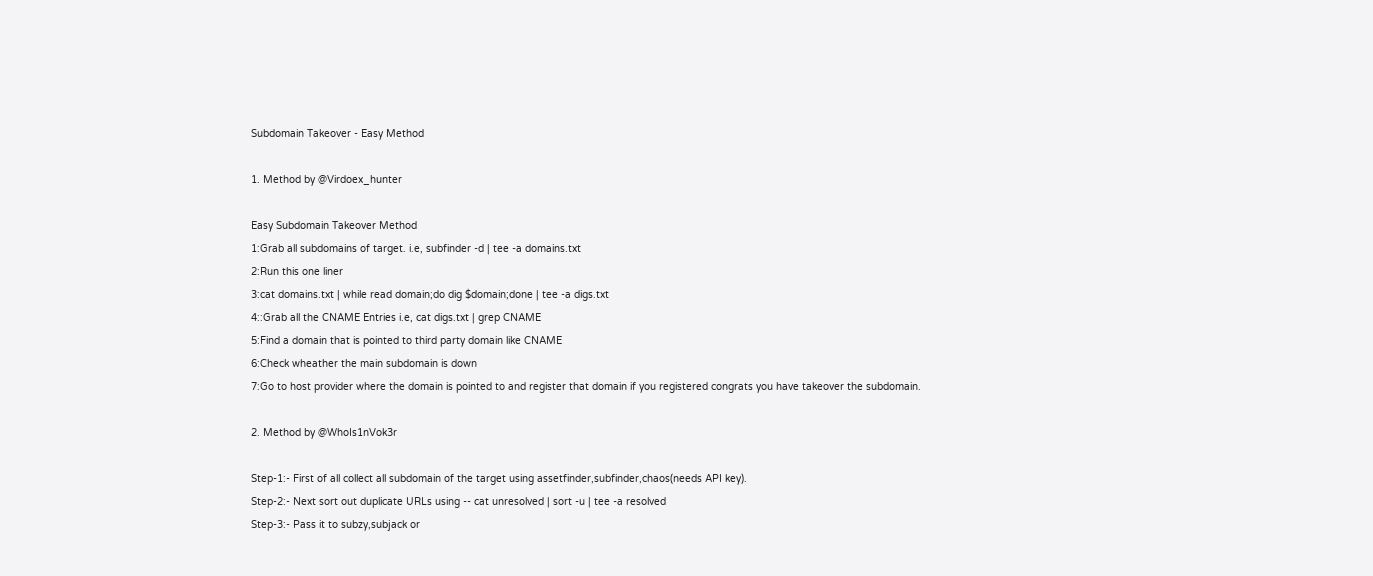Subdomain Takeover - Easy Method

1. Method by @Virdoex_hunter

Easy Subdomain Takeover Method
1:Grab all subdomains of target. i.e, subfinder -d | tee -a domains.txt
2:Run this one liner
3:cat domains.txt | while read domain;do dig $domain;done | tee -a digs.txt
4::Grab all the CNAME Entries i.e, cat digs.txt | grep CNAME
5:Find a domain that is pointed to third party domain like CNAME
6:Check wheather the main subdomain is down
7:Go to host provider where the domain is pointed to and register that domain if you registered congrats you have takeover the subdomain.

2. Method by @WhoIs1nVok3r

Step-1:- First of all collect all subdomain of the target using assetfinder,subfinder,chaos(needs API key).
Step-2:- Next sort out duplicate URLs using -- cat unresolved | sort -u | tee -a resolved
Step-3:- Pass it to subzy,subjack or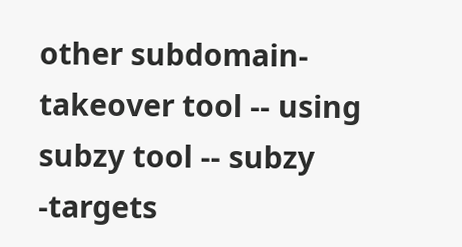other subdomain-takeover tool -- using subzy tool -- subzy -targets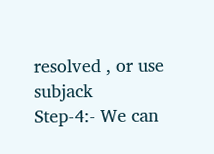resolved , or use subjack
Step-4:- We can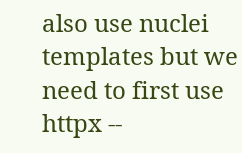also use nuclei templates but we need to first use httpx --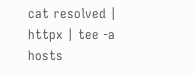cat resolved | httpx | tee -a hosts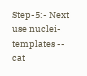Step-5:- Next use nuclei-templates -- cat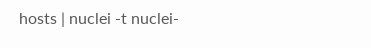hosts | nuclei -t nuclei-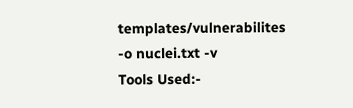templates/vulnerabilites -o nuclei.txt -v
Tools Used:-